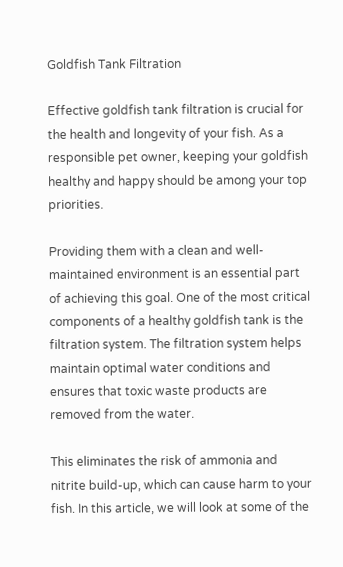Goldfish Tank Filtration

Effective goldfish tank filtration is crucial for the health and longevity of your fish. As a responsible pet owner, keeping your goldfish healthy and happy should be among your top priorities.

Providing them with a clean and well-maintained environment is an essential part of achieving this goal. One of the most critical components of a healthy goldfish tank is the filtration system. The filtration system helps maintain optimal water conditions and ensures that toxic waste products are removed from the water.

This eliminates the risk of ammonia and nitrite build-up, which can cause harm to your fish. In this article, we will look at some of the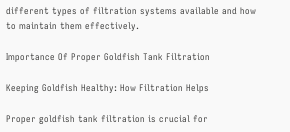different types of filtration systems available and how to maintain them effectively.

Importance Of Proper Goldfish Tank Filtration

Keeping Goldfish Healthy: How Filtration Helps

Proper goldfish tank filtration is crucial for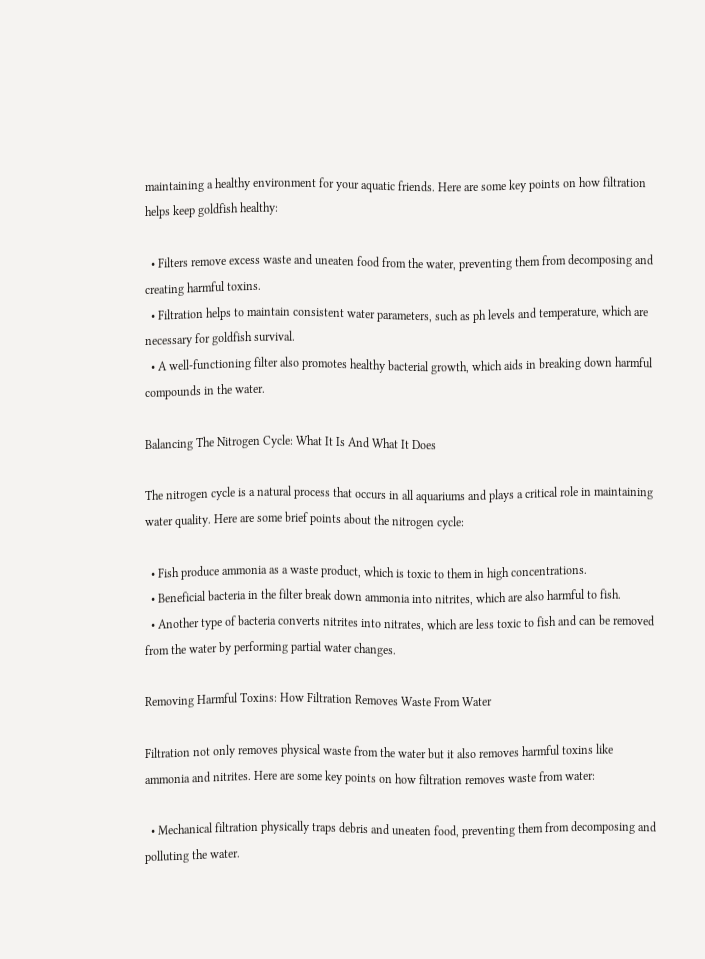maintaining a healthy environment for your aquatic friends. Here are some key points on how filtration helps keep goldfish healthy:

  • Filters remove excess waste and uneaten food from the water, preventing them from decomposing and creating harmful toxins.
  • Filtration helps to maintain consistent water parameters, such as ph levels and temperature, which are necessary for goldfish survival.
  • A well-functioning filter also promotes healthy bacterial growth, which aids in breaking down harmful compounds in the water.

Balancing The Nitrogen Cycle: What It Is And What It Does

The nitrogen cycle is a natural process that occurs in all aquariums and plays a critical role in maintaining water quality. Here are some brief points about the nitrogen cycle:

  • Fish produce ammonia as a waste product, which is toxic to them in high concentrations.
  • Beneficial bacteria in the filter break down ammonia into nitrites, which are also harmful to fish.
  • Another type of bacteria converts nitrites into nitrates, which are less toxic to fish and can be removed from the water by performing partial water changes.

Removing Harmful Toxins: How Filtration Removes Waste From Water

Filtration not only removes physical waste from the water but it also removes harmful toxins like ammonia and nitrites. Here are some key points on how filtration removes waste from water:

  • Mechanical filtration physically traps debris and uneaten food, preventing them from decomposing and polluting the water.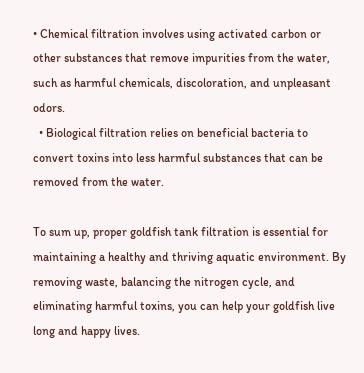• Chemical filtration involves using activated carbon or other substances that remove impurities from the water, such as harmful chemicals, discoloration, and unpleasant odors.
  • Biological filtration relies on beneficial bacteria to convert toxins into less harmful substances that can be removed from the water.

To sum up, proper goldfish tank filtration is essential for maintaining a healthy and thriving aquatic environment. By removing waste, balancing the nitrogen cycle, and eliminating harmful toxins, you can help your goldfish live long and happy lives.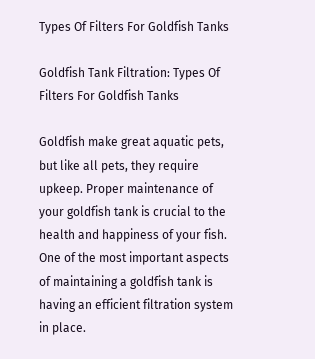Types Of Filters For Goldfish Tanks

Goldfish Tank Filtration: Types Of Filters For Goldfish Tanks

Goldfish make great aquatic pets, but like all pets, they require upkeep. Proper maintenance of your goldfish tank is crucial to the health and happiness of your fish. One of the most important aspects of maintaining a goldfish tank is having an efficient filtration system in place.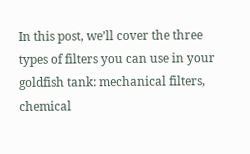In this post, we’ll cover the three types of filters you can use in your goldfish tank: mechanical filters, chemical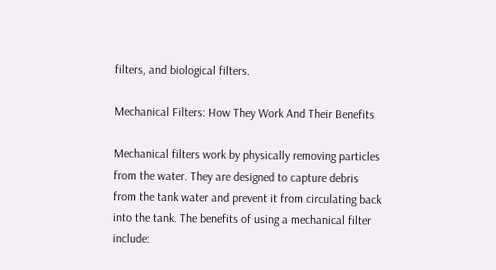filters, and biological filters.

Mechanical Filters: How They Work And Their Benefits

Mechanical filters work by physically removing particles from the water. They are designed to capture debris from the tank water and prevent it from circulating back into the tank. The benefits of using a mechanical filter include: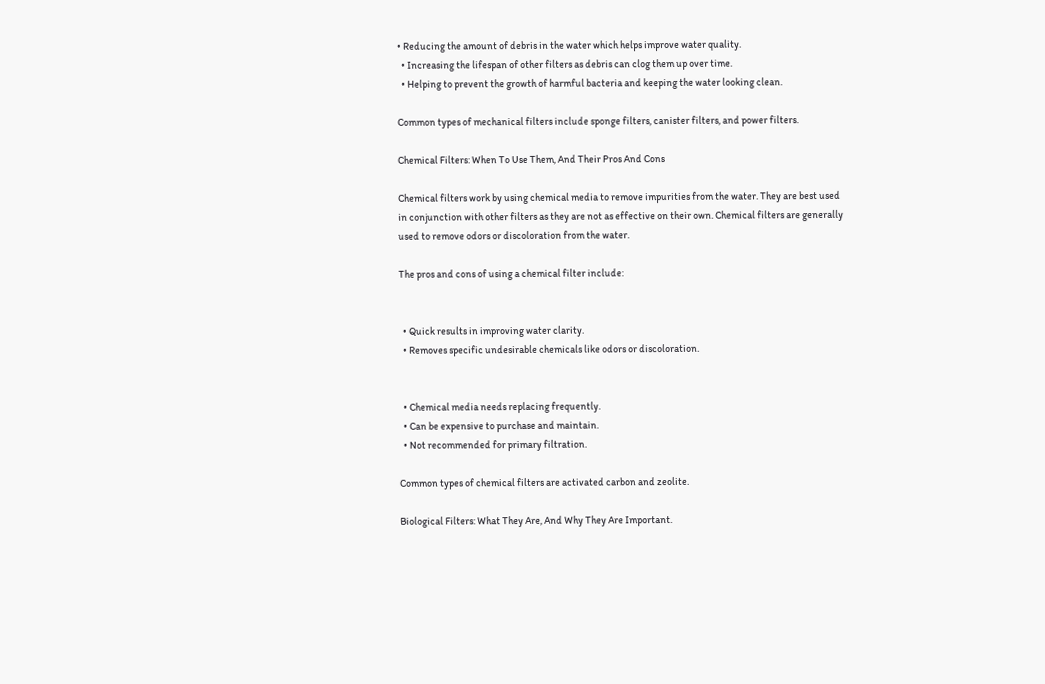• Reducing the amount of debris in the water which helps improve water quality.
  • Increasing the lifespan of other filters as debris can clog them up over time.
  • Helping to prevent the growth of harmful bacteria and keeping the water looking clean.

Common types of mechanical filters include sponge filters, canister filters, and power filters.

Chemical Filters: When To Use Them, And Their Pros And Cons

Chemical filters work by using chemical media to remove impurities from the water. They are best used in conjunction with other filters as they are not as effective on their own. Chemical filters are generally used to remove odors or discoloration from the water.

The pros and cons of using a chemical filter include:


  • Quick results in improving water clarity.
  • Removes specific undesirable chemicals like odors or discoloration.


  • Chemical media needs replacing frequently.
  • Can be expensive to purchase and maintain.
  • Not recommended for primary filtration.

Common types of chemical filters are activated carbon and zeolite.

Biological Filters: What They Are, And Why They Are Important.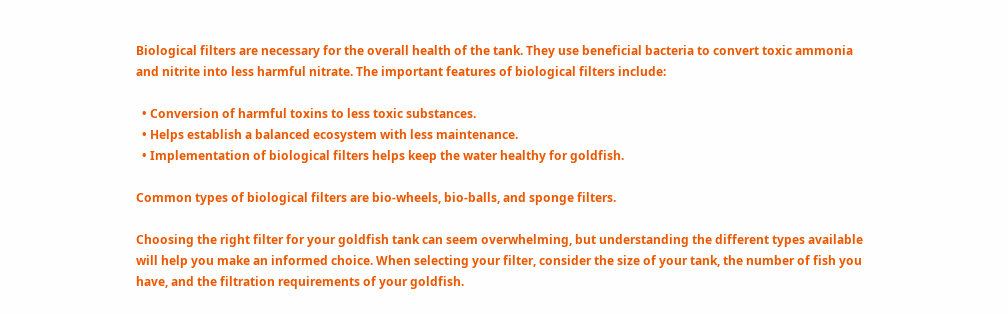Biological filters are necessary for the overall health of the tank. They use beneficial bacteria to convert toxic ammonia and nitrite into less harmful nitrate. The important features of biological filters include:

  • Conversion of harmful toxins to less toxic substances.
  • Helps establish a balanced ecosystem with less maintenance.
  • Implementation of biological filters helps keep the water healthy for goldfish.

Common types of biological filters are bio-wheels, bio-balls, and sponge filters.

Choosing the right filter for your goldfish tank can seem overwhelming, but understanding the different types available will help you make an informed choice. When selecting your filter, consider the size of your tank, the number of fish you have, and the filtration requirements of your goldfish.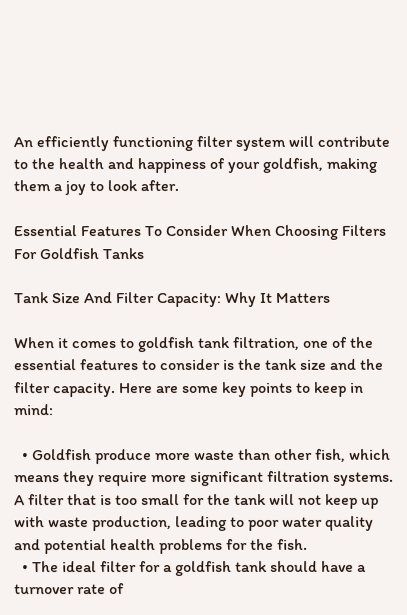An efficiently functioning filter system will contribute to the health and happiness of your goldfish, making them a joy to look after.

Essential Features To Consider When Choosing Filters For Goldfish Tanks

Tank Size And Filter Capacity: Why It Matters

When it comes to goldfish tank filtration, one of the essential features to consider is the tank size and the filter capacity. Here are some key points to keep in mind:

  • Goldfish produce more waste than other fish, which means they require more significant filtration systems. A filter that is too small for the tank will not keep up with waste production, leading to poor water quality and potential health problems for the fish.
  • The ideal filter for a goldfish tank should have a turnover rate of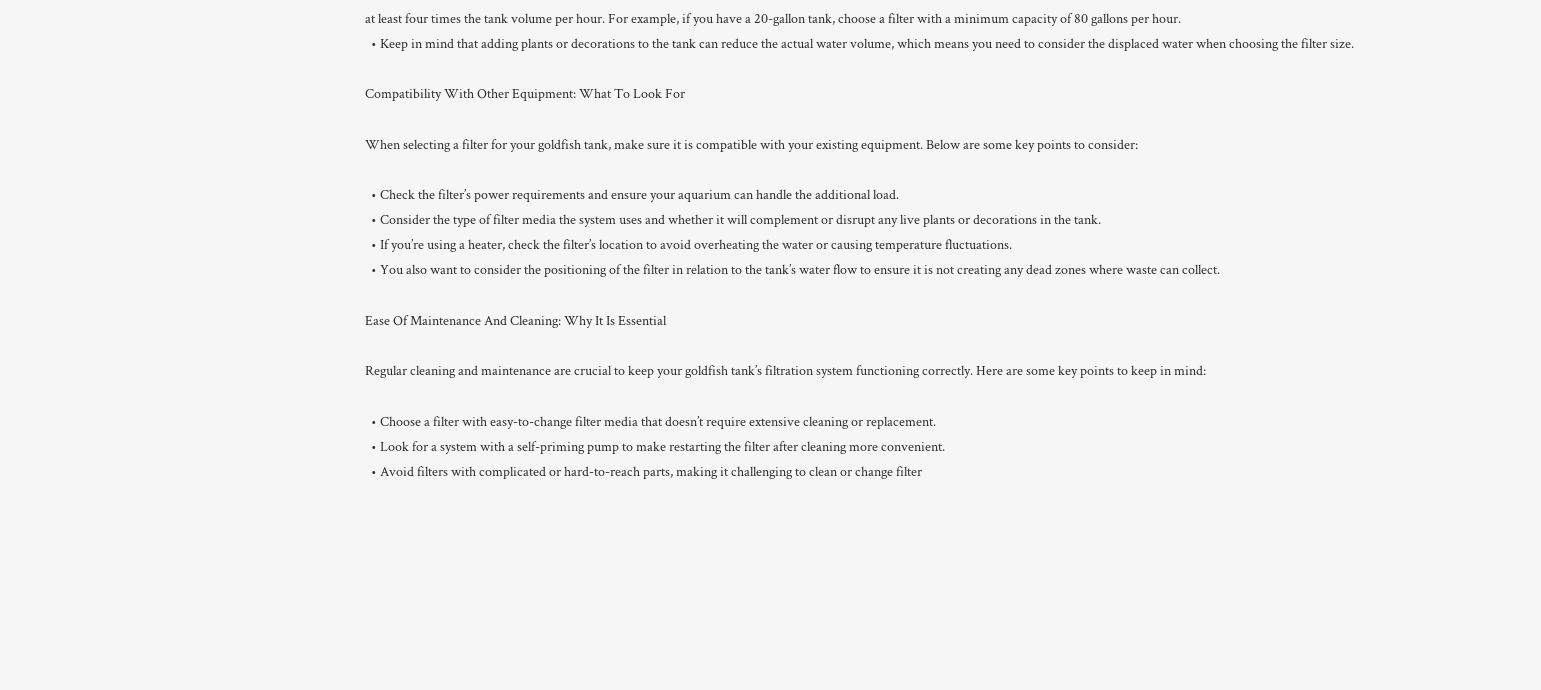at least four times the tank volume per hour. For example, if you have a 20-gallon tank, choose a filter with a minimum capacity of 80 gallons per hour.
  • Keep in mind that adding plants or decorations to the tank can reduce the actual water volume, which means you need to consider the displaced water when choosing the filter size.

Compatibility With Other Equipment: What To Look For

When selecting a filter for your goldfish tank, make sure it is compatible with your existing equipment. Below are some key points to consider:

  • Check the filter’s power requirements and ensure your aquarium can handle the additional load.
  • Consider the type of filter media the system uses and whether it will complement or disrupt any live plants or decorations in the tank.
  • If you’re using a heater, check the filter’s location to avoid overheating the water or causing temperature fluctuations.
  • You also want to consider the positioning of the filter in relation to the tank’s water flow to ensure it is not creating any dead zones where waste can collect.

Ease Of Maintenance And Cleaning: Why It Is Essential

Regular cleaning and maintenance are crucial to keep your goldfish tank’s filtration system functioning correctly. Here are some key points to keep in mind:

  • Choose a filter with easy-to-change filter media that doesn’t require extensive cleaning or replacement.
  • Look for a system with a self-priming pump to make restarting the filter after cleaning more convenient.
  • Avoid filters with complicated or hard-to-reach parts, making it challenging to clean or change filter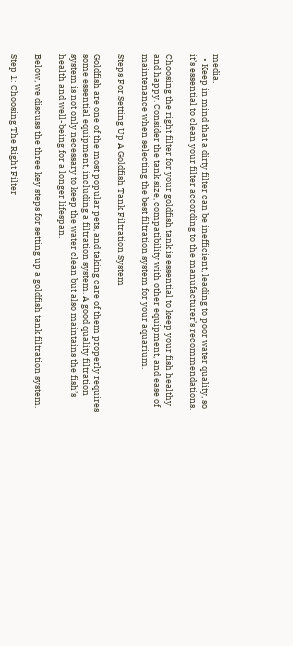media.
  • Keep in mind that a dirty filter can be inefficient, leading to poor water quality, so it’s essential to clean your filter according to the manufacturer’s recommendations.

Choosing the right filter for your goldfish tank is essential to keep your fish healthy and happy. Consider the tank size, compatibility with other equipment, and ease of maintenance when selecting the best filtration system for your aquarium.

Steps For Setting Up A Goldfish Tank Filtration System

Goldfish are one of the most popular pets, and taking care of them properly requires some essential equipment, including a filtration system. A good quality filtration system is not only necessary to keep the water clean but also maintains the fish’s health and well-being for a longer lifespan.

Below, we discuss the three key steps for setting up a goldfish tank filtration system.

Step 1: Choosing The Right Filter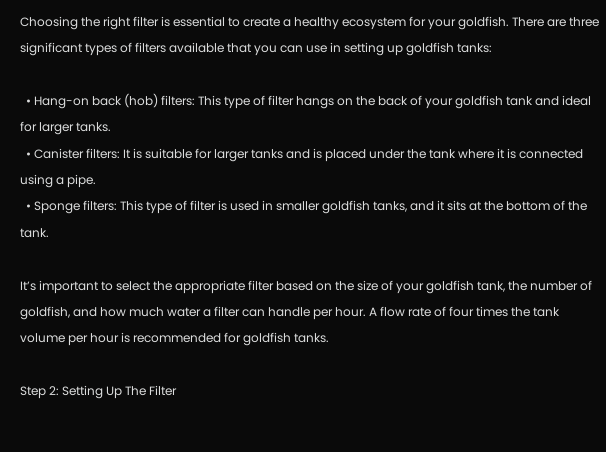Choosing the right filter is essential to create a healthy ecosystem for your goldfish. There are three significant types of filters available that you can use in setting up goldfish tanks:

  • Hang-on back (hob) filters: This type of filter hangs on the back of your goldfish tank and ideal for larger tanks.
  • Canister filters: It is suitable for larger tanks and is placed under the tank where it is connected using a pipe.
  • Sponge filters: This type of filter is used in smaller goldfish tanks, and it sits at the bottom of the tank.

It’s important to select the appropriate filter based on the size of your goldfish tank, the number of goldfish, and how much water a filter can handle per hour. A flow rate of four times the tank volume per hour is recommended for goldfish tanks.

Step 2: Setting Up The Filter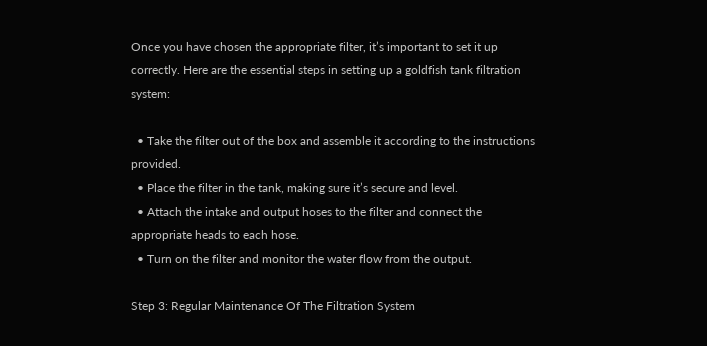Once you have chosen the appropriate filter, it’s important to set it up correctly. Here are the essential steps in setting up a goldfish tank filtration system:

  • Take the filter out of the box and assemble it according to the instructions provided.
  • Place the filter in the tank, making sure it’s secure and level.
  • Attach the intake and output hoses to the filter and connect the appropriate heads to each hose.
  • Turn on the filter and monitor the water flow from the output.

Step 3: Regular Maintenance Of The Filtration System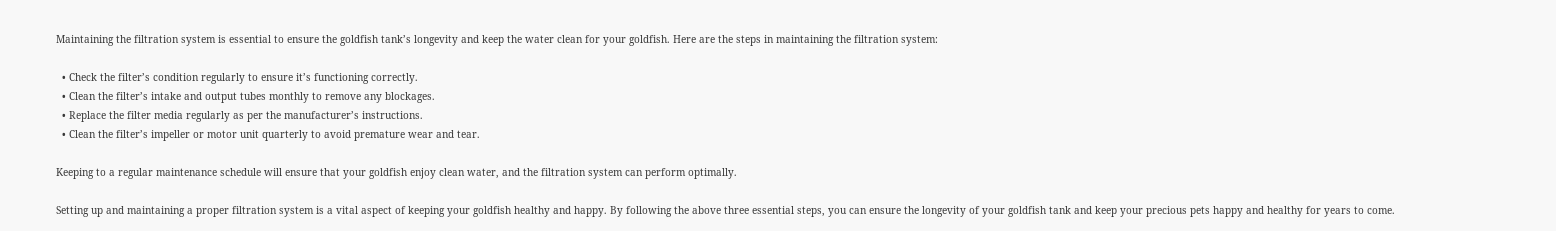Maintaining the filtration system is essential to ensure the goldfish tank’s longevity and keep the water clean for your goldfish. Here are the steps in maintaining the filtration system:

  • Check the filter’s condition regularly to ensure it’s functioning correctly.
  • Clean the filter’s intake and output tubes monthly to remove any blockages.
  • Replace the filter media regularly as per the manufacturer’s instructions.
  • Clean the filter’s impeller or motor unit quarterly to avoid premature wear and tear.

Keeping to a regular maintenance schedule will ensure that your goldfish enjoy clean water, and the filtration system can perform optimally.

Setting up and maintaining a proper filtration system is a vital aspect of keeping your goldfish healthy and happy. By following the above three essential steps, you can ensure the longevity of your goldfish tank and keep your precious pets happy and healthy for years to come.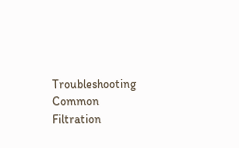Troubleshooting Common Filtration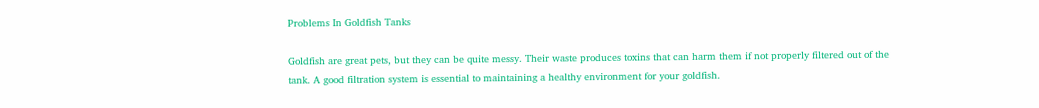Problems In Goldfish Tanks

Goldfish are great pets, but they can be quite messy. Their waste produces toxins that can harm them if not properly filtered out of the tank. A good filtration system is essential to maintaining a healthy environment for your goldfish.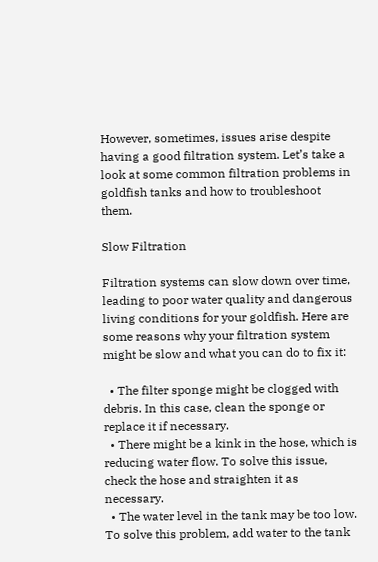However, sometimes, issues arise despite having a good filtration system. Let’s take a look at some common filtration problems in goldfish tanks and how to troubleshoot them.

Slow Filtration

Filtration systems can slow down over time, leading to poor water quality and dangerous living conditions for your goldfish. Here are some reasons why your filtration system might be slow and what you can do to fix it:

  • The filter sponge might be clogged with debris. In this case, clean the sponge or replace it if necessary.
  • There might be a kink in the hose, which is reducing water flow. To solve this issue, check the hose and straighten it as necessary.
  • The water level in the tank may be too low. To solve this problem, add water to the tank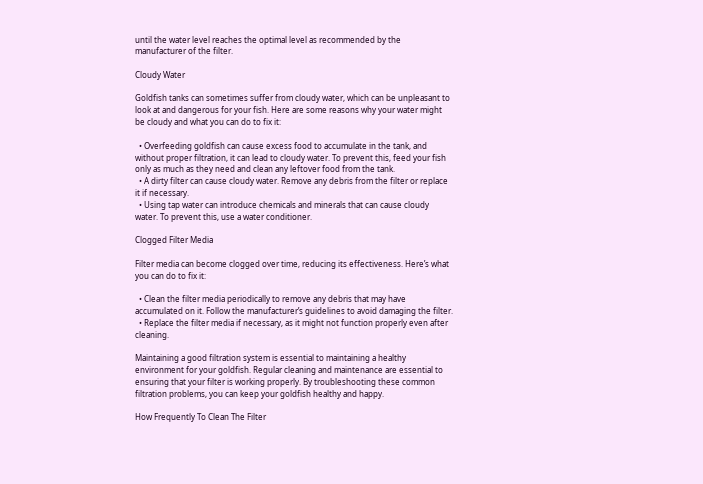until the water level reaches the optimal level as recommended by the manufacturer of the filter.

Cloudy Water

Goldfish tanks can sometimes suffer from cloudy water, which can be unpleasant to look at and dangerous for your fish. Here are some reasons why your water might be cloudy and what you can do to fix it:

  • Overfeeding goldfish can cause excess food to accumulate in the tank, and without proper filtration, it can lead to cloudy water. To prevent this, feed your fish only as much as they need and clean any leftover food from the tank.
  • A dirty filter can cause cloudy water. Remove any debris from the filter or replace it if necessary.
  • Using tap water can introduce chemicals and minerals that can cause cloudy water. To prevent this, use a water conditioner.

Clogged Filter Media

Filter media can become clogged over time, reducing its effectiveness. Here’s what you can do to fix it:

  • Clean the filter media periodically to remove any debris that may have accumulated on it. Follow the manufacturer’s guidelines to avoid damaging the filter.
  • Replace the filter media if necessary, as it might not function properly even after cleaning.

Maintaining a good filtration system is essential to maintaining a healthy environment for your goldfish. Regular cleaning and maintenance are essential to ensuring that your filter is working properly. By troubleshooting these common filtration problems, you can keep your goldfish healthy and happy.

How Frequently To Clean The Filter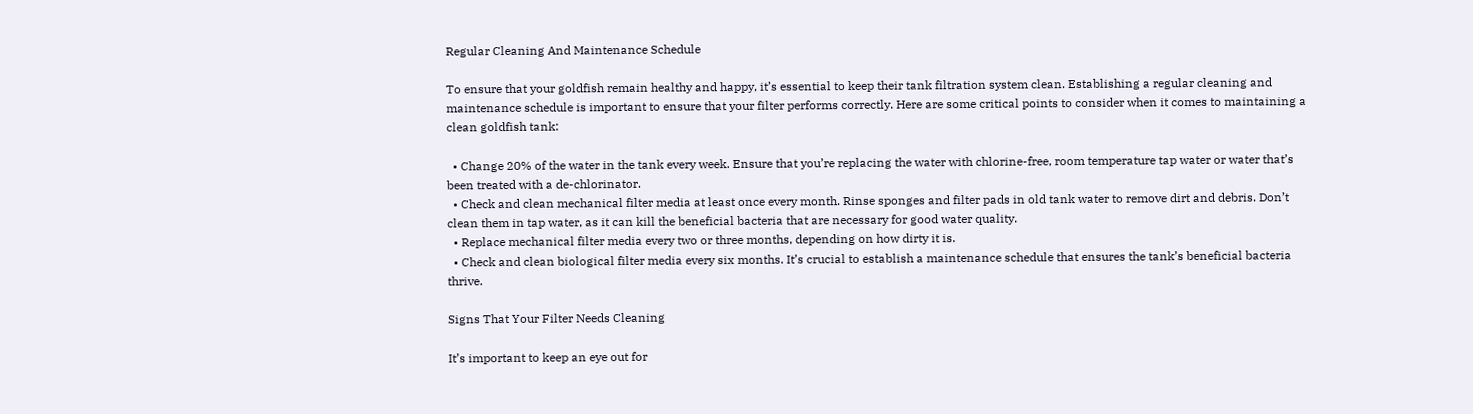Regular Cleaning And Maintenance Schedule

To ensure that your goldfish remain healthy and happy, it’s essential to keep their tank filtration system clean. Establishing a regular cleaning and maintenance schedule is important to ensure that your filter performs correctly. Here are some critical points to consider when it comes to maintaining a clean goldfish tank:

  • Change 20% of the water in the tank every week. Ensure that you’re replacing the water with chlorine-free, room temperature tap water or water that’s been treated with a de-chlorinator.
  • Check and clean mechanical filter media at least once every month. Rinse sponges and filter pads in old tank water to remove dirt and debris. Don’t clean them in tap water, as it can kill the beneficial bacteria that are necessary for good water quality.
  • Replace mechanical filter media every two or three months, depending on how dirty it is.
  • Check and clean biological filter media every six months. It’s crucial to establish a maintenance schedule that ensures the tank’s beneficial bacteria thrive.

Signs That Your Filter Needs Cleaning

It’s important to keep an eye out for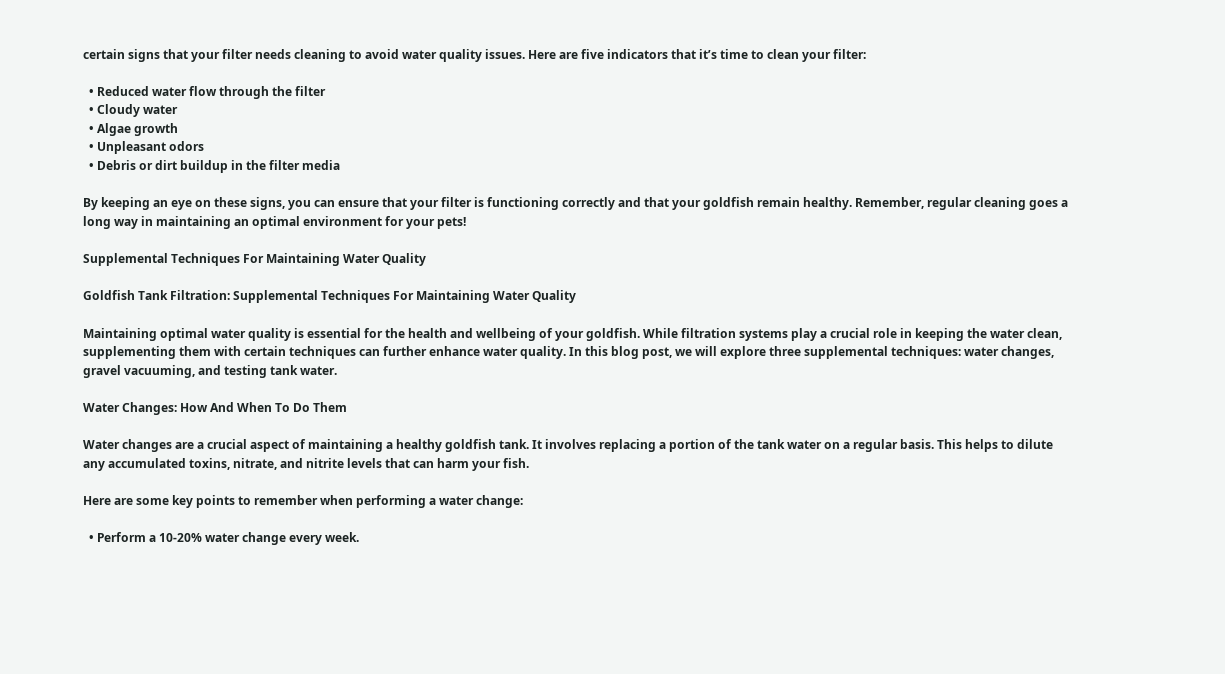certain signs that your filter needs cleaning to avoid water quality issues. Here are five indicators that it’s time to clean your filter:

  • Reduced water flow through the filter
  • Cloudy water
  • Algae growth
  • Unpleasant odors
  • Debris or dirt buildup in the filter media

By keeping an eye on these signs, you can ensure that your filter is functioning correctly and that your goldfish remain healthy. Remember, regular cleaning goes a long way in maintaining an optimal environment for your pets!

Supplemental Techniques For Maintaining Water Quality

Goldfish Tank Filtration: Supplemental Techniques For Maintaining Water Quality

Maintaining optimal water quality is essential for the health and wellbeing of your goldfish. While filtration systems play a crucial role in keeping the water clean, supplementing them with certain techniques can further enhance water quality. In this blog post, we will explore three supplemental techniques: water changes, gravel vacuuming, and testing tank water.

Water Changes: How And When To Do Them

Water changes are a crucial aspect of maintaining a healthy goldfish tank. It involves replacing a portion of the tank water on a regular basis. This helps to dilute any accumulated toxins, nitrate, and nitrite levels that can harm your fish.

Here are some key points to remember when performing a water change:

  • Perform a 10-20% water change every week.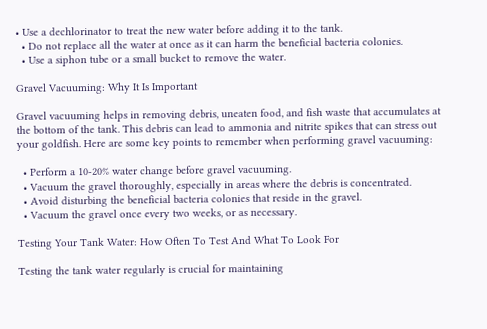• Use a dechlorinator to treat the new water before adding it to the tank.
  • Do not replace all the water at once as it can harm the beneficial bacteria colonies.
  • Use a siphon tube or a small bucket to remove the water.

Gravel Vacuuming: Why It Is Important

Gravel vacuuming helps in removing debris, uneaten food, and fish waste that accumulates at the bottom of the tank. This debris can lead to ammonia and nitrite spikes that can stress out your goldfish. Here are some key points to remember when performing gravel vacuuming:

  • Perform a 10-20% water change before gravel vacuuming.
  • Vacuum the gravel thoroughly, especially in areas where the debris is concentrated.
  • Avoid disturbing the beneficial bacteria colonies that reside in the gravel.
  • Vacuum the gravel once every two weeks, or as necessary.

Testing Your Tank Water: How Often To Test And What To Look For

Testing the tank water regularly is crucial for maintaining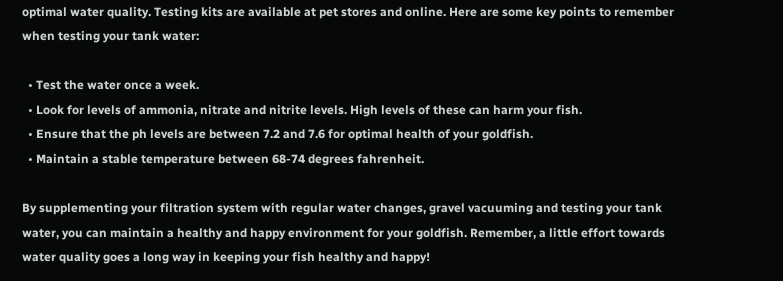optimal water quality. Testing kits are available at pet stores and online. Here are some key points to remember when testing your tank water:

  • Test the water once a week.
  • Look for levels of ammonia, nitrate and nitrite levels. High levels of these can harm your fish.
  • Ensure that the ph levels are between 7.2 and 7.6 for optimal health of your goldfish.
  • Maintain a stable temperature between 68-74 degrees fahrenheit.

By supplementing your filtration system with regular water changes, gravel vacuuming and testing your tank water, you can maintain a healthy and happy environment for your goldfish. Remember, a little effort towards water quality goes a long way in keeping your fish healthy and happy!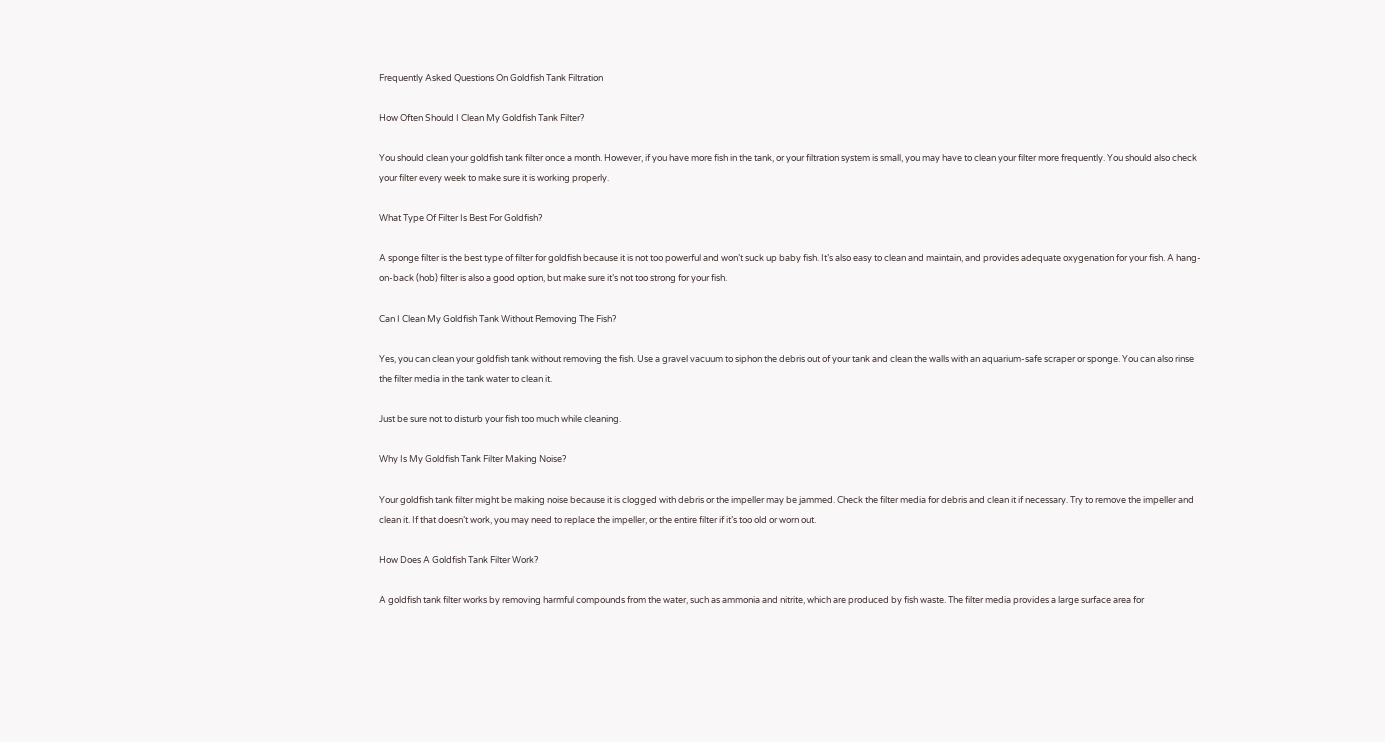Frequently Asked Questions On Goldfish Tank Filtration

How Often Should I Clean My Goldfish Tank Filter?

You should clean your goldfish tank filter once a month. However, if you have more fish in the tank, or your filtration system is small, you may have to clean your filter more frequently. You should also check your filter every week to make sure it is working properly.

What Type Of Filter Is Best For Goldfish?

A sponge filter is the best type of filter for goldfish because it is not too powerful and won’t suck up baby fish. It’s also easy to clean and maintain, and provides adequate oxygenation for your fish. A hang-on-back (hob) filter is also a good option, but make sure it’s not too strong for your fish.

Can I Clean My Goldfish Tank Without Removing The Fish?

Yes, you can clean your goldfish tank without removing the fish. Use a gravel vacuum to siphon the debris out of your tank and clean the walls with an aquarium-safe scraper or sponge. You can also rinse the filter media in the tank water to clean it.

Just be sure not to disturb your fish too much while cleaning.

Why Is My Goldfish Tank Filter Making Noise?

Your goldfish tank filter might be making noise because it is clogged with debris or the impeller may be jammed. Check the filter media for debris and clean it if necessary. Try to remove the impeller and clean it. If that doesn’t work, you may need to replace the impeller, or the entire filter if it’s too old or worn out.

How Does A Goldfish Tank Filter Work?

A goldfish tank filter works by removing harmful compounds from the water, such as ammonia and nitrite, which are produced by fish waste. The filter media provides a large surface area for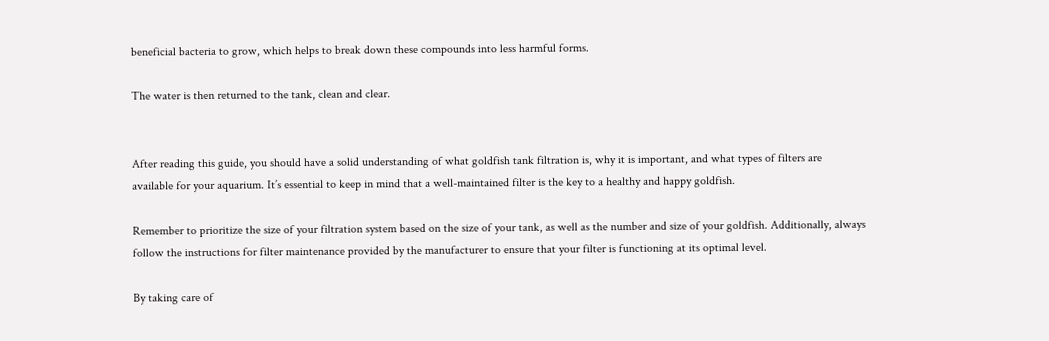beneficial bacteria to grow, which helps to break down these compounds into less harmful forms.

The water is then returned to the tank, clean and clear.


After reading this guide, you should have a solid understanding of what goldfish tank filtration is, why it is important, and what types of filters are available for your aquarium. It’s essential to keep in mind that a well-maintained filter is the key to a healthy and happy goldfish.

Remember to prioritize the size of your filtration system based on the size of your tank, as well as the number and size of your goldfish. Additionally, always follow the instructions for filter maintenance provided by the manufacturer to ensure that your filter is functioning at its optimal level.

By taking care of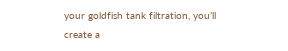your goldfish tank filtration, you’ll create a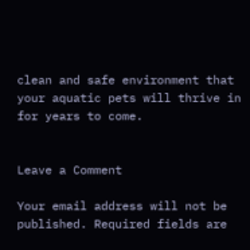clean and safe environment that your aquatic pets will thrive in for years to come.


Leave a Comment

Your email address will not be published. Required fields are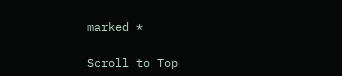marked *

Scroll to Top